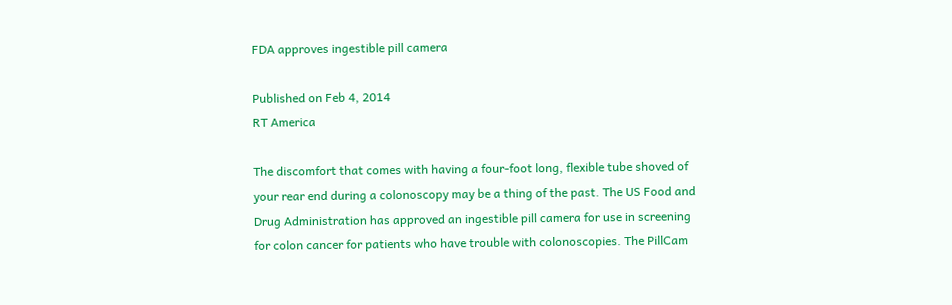FDA approves ingestible pill camera

Published on Feb 4, 2014
RT America

The discomfort that comes with having a four-foot long, flexible tube shoved of your rear end during a colonoscopy may be a thing of the past. The US Food and Drug Administration has approved an ingestible pill camera for use in screening for colon cancer for patients who have trouble with colonoscopies. The PillCam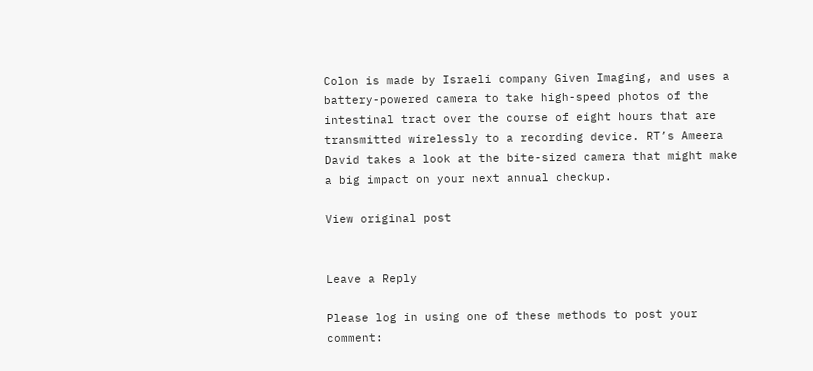Colon is made by Israeli company Given Imaging, and uses a battery-powered camera to take high-speed photos of the intestinal tract over the course of eight hours that are transmitted wirelessly to a recording device. RT’s Ameera David takes a look at the bite-sized camera that might make a big impact on your next annual checkup.

View original post


Leave a Reply

Please log in using one of these methods to post your comment: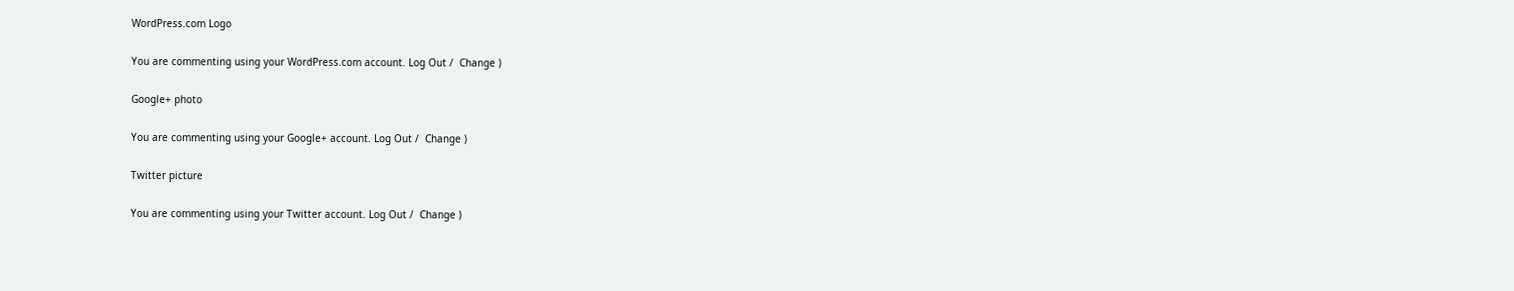WordPress.com Logo

You are commenting using your WordPress.com account. Log Out /  Change )

Google+ photo

You are commenting using your Google+ account. Log Out /  Change )

Twitter picture

You are commenting using your Twitter account. Log Out /  Change )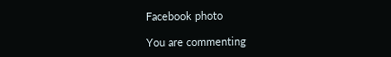Facebook photo

You are commenting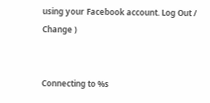using your Facebook account. Log Out /  Change )


Connecting to %s